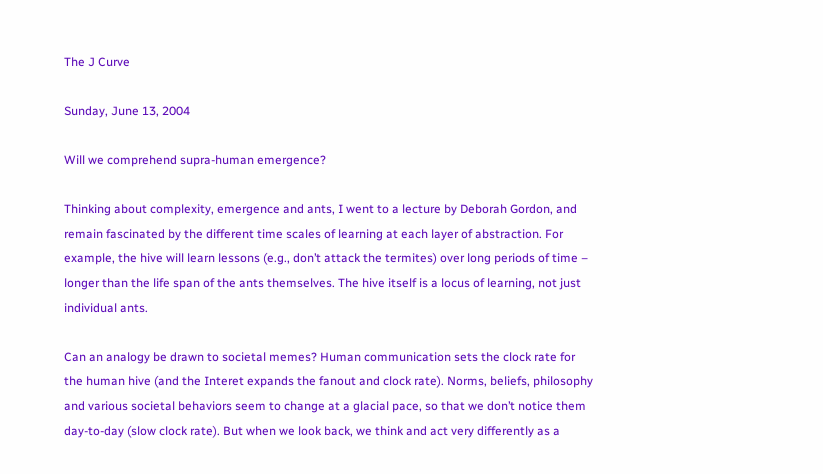The J Curve

Sunday, June 13, 2004

Will we comprehend supra-human emergence?

Thinking about complexity, emergence and ants, I went to a lecture by Deborah Gordon, and remain fascinated by the different time scales of learning at each layer of abstraction. For example, the hive will learn lessons (e.g., don’t attack the termites) over long periods of time – longer than the life span of the ants themselves. The hive itself is a locus of learning, not just individual ants.

Can an analogy be drawn to societal memes? Human communication sets the clock rate for the human hive (and the Interet expands the fanout and clock rate). Norms, beliefs, philosophy and various societal behaviors seem to change at a glacial pace, so that we don’t notice them day-to-day (slow clock rate). But when we look back, we think and act very differently as a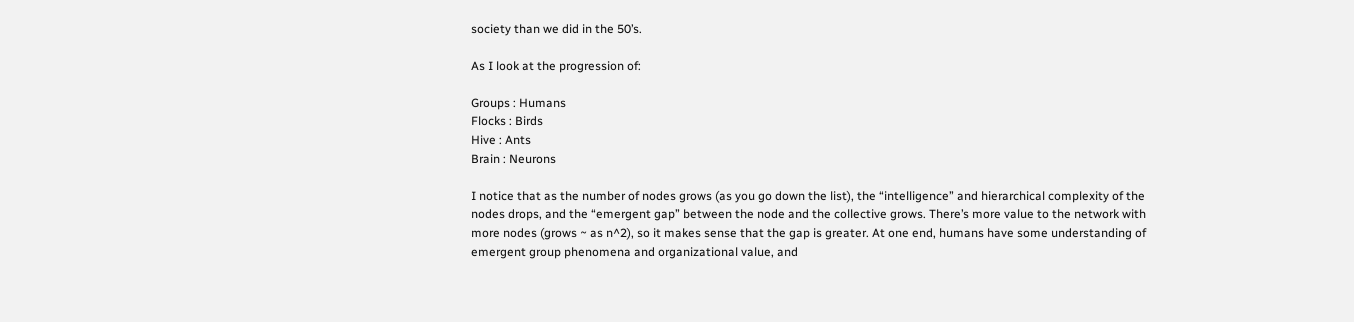society than we did in the 50’s.

As I look at the progression of:

Groups : Humans
Flocks : Birds
Hive : Ants
Brain : Neurons

I notice that as the number of nodes grows (as you go down the list), the “intelligence” and hierarchical complexity of the nodes drops, and the “emergent gap” between the node and the collective grows. There’s more value to the network with more nodes (grows ~ as n^2), so it makes sense that the gap is greater. At one end, humans have some understanding of emergent group phenomena and organizational value, and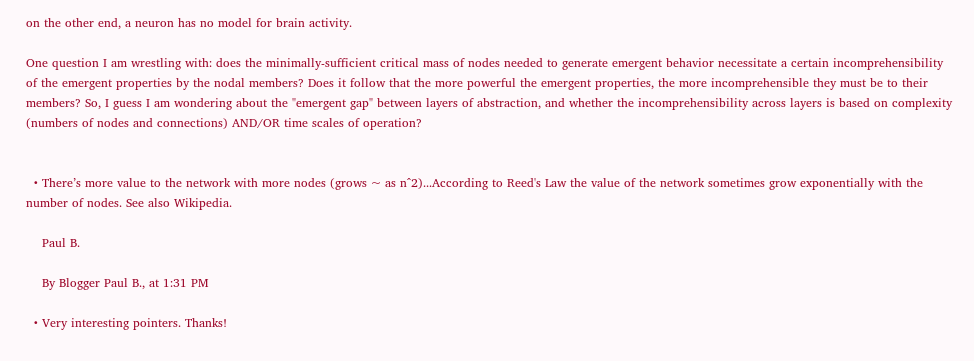on the other end, a neuron has no model for brain activity.

One question I am wrestling with: does the minimally-sufficient critical mass of nodes needed to generate emergent behavior necessitate a certain incomprehensibility of the emergent properties by the nodal members? Does it follow that the more powerful the emergent properties, the more incomprehensible they must be to their members? So, I guess I am wondering about the "emergent gap" between layers of abstraction, and whether the incomprehensibility across layers is based on complexity (numbers of nodes and connections) AND/OR time scales of operation?


  • There’s more value to the network with more nodes (grows ~ as n^2)...According to Reed's Law the value of the network sometimes grow exponentially with the number of nodes. See also Wikipedia.

    Paul B.

    By Blogger Paul B., at 1:31 PM

  • Very interesting pointers. Thanks!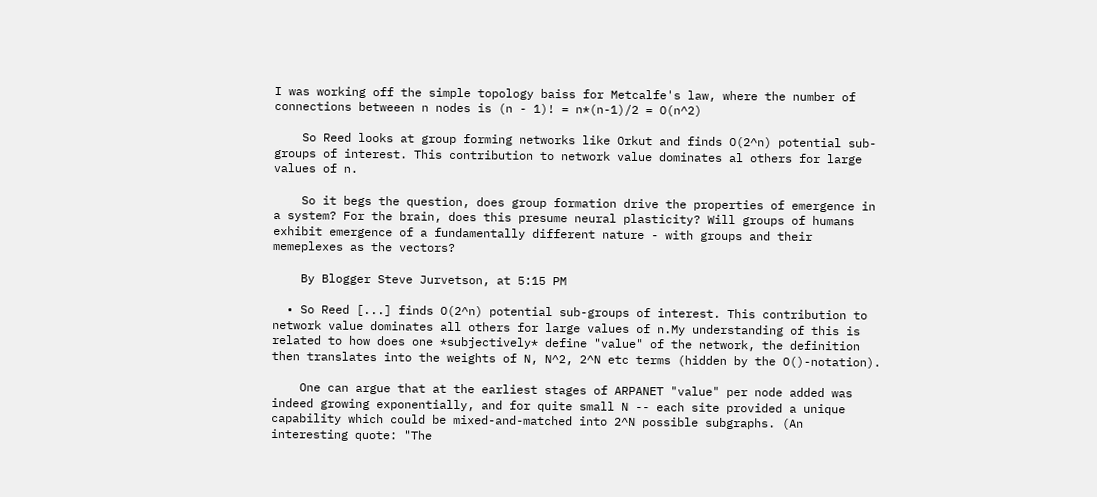I was working off the simple topology baiss for Metcalfe's law, where the number of connections betweeen n nodes is (n - 1)! = n*(n-1)/2 = O(n^2)

    So Reed looks at group forming networks like Orkut and finds O(2^n) potential sub-groups of interest. This contribution to network value dominates al others for large values of n.

    So it begs the question, does group formation drive the properties of emergence in a system? For the brain, does this presume neural plasticity? Will groups of humans exhibit emergence of a fundamentally different nature - with groups and their memeplexes as the vectors?

    By Blogger Steve Jurvetson, at 5:15 PM

  • So Reed [...] finds O(2^n) potential sub-groups of interest. This contribution to network value dominates all others for large values of n.My understanding of this is related to how does one *subjectively* define "value" of the network, the definition then translates into the weights of N, N^2, 2^N etc terms (hidden by the O()-notation).

    One can argue that at the earliest stages of ARPANET "value" per node added was indeed growing exponentially, and for quite small N -- each site provided a unique capability which could be mixed-and-matched into 2^N possible subgraphs. (An interesting quote: "The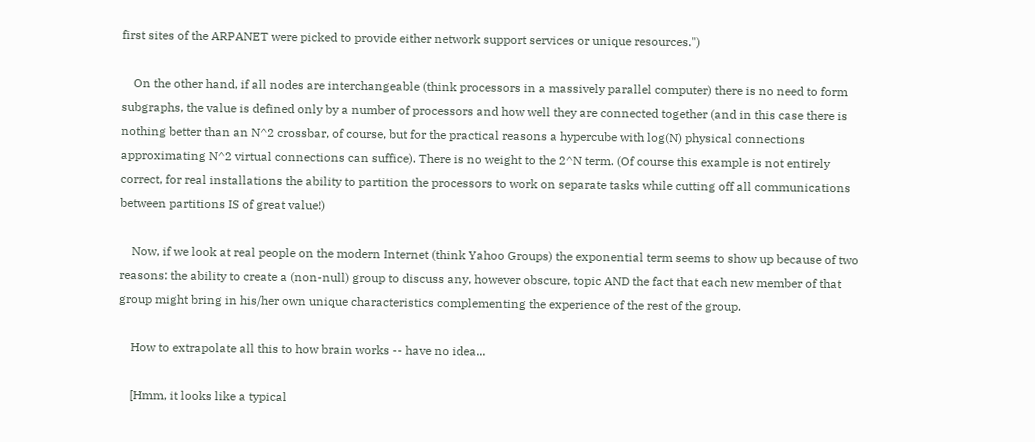first sites of the ARPANET were picked to provide either network support services or unique resources.")

    On the other hand, if all nodes are interchangeable (think processors in a massively parallel computer) there is no need to form subgraphs, the value is defined only by a number of processors and how well they are connected together (and in this case there is nothing better than an N^2 crossbar, of course, but for the practical reasons a hypercube with log(N) physical connections approximating N^2 virtual connections can suffice). There is no weight to the 2^N term. (Of course this example is not entirely correct, for real installations the ability to partition the processors to work on separate tasks while cutting off all communications between partitions IS of great value!)

    Now, if we look at real people on the modern Internet (think Yahoo Groups) the exponential term seems to show up because of two reasons: the ability to create a (non-null) group to discuss any, however obscure, topic AND the fact that each new member of that group might bring in his/her own unique characteristics complementing the experience of the rest of the group.

    How to extrapolate all this to how brain works -- have no idea...

    [Hmm, it looks like a typical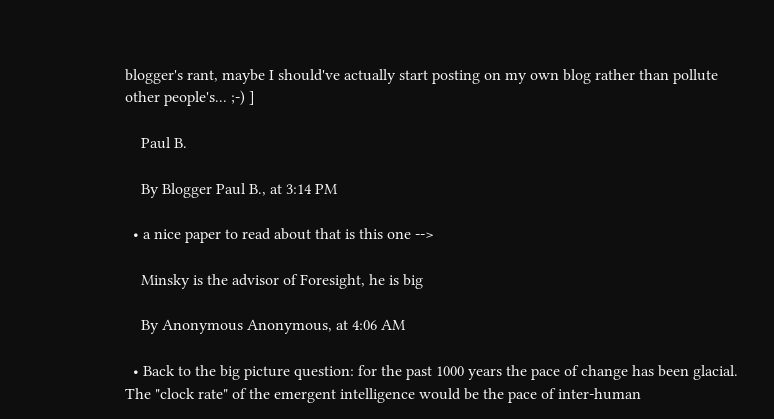blogger's rant, maybe I should've actually start posting on my own blog rather than pollute other people's... ;-) ]

    Paul B.

    By Blogger Paul B., at 3:14 PM

  • a nice paper to read about that is this one -->

    Minsky is the advisor of Foresight, he is big

    By Anonymous Anonymous, at 4:06 AM

  • Back to the big picture question: for the past 1000 years the pace of change has been glacial. The "clock rate" of the emergent intelligence would be the pace of inter-human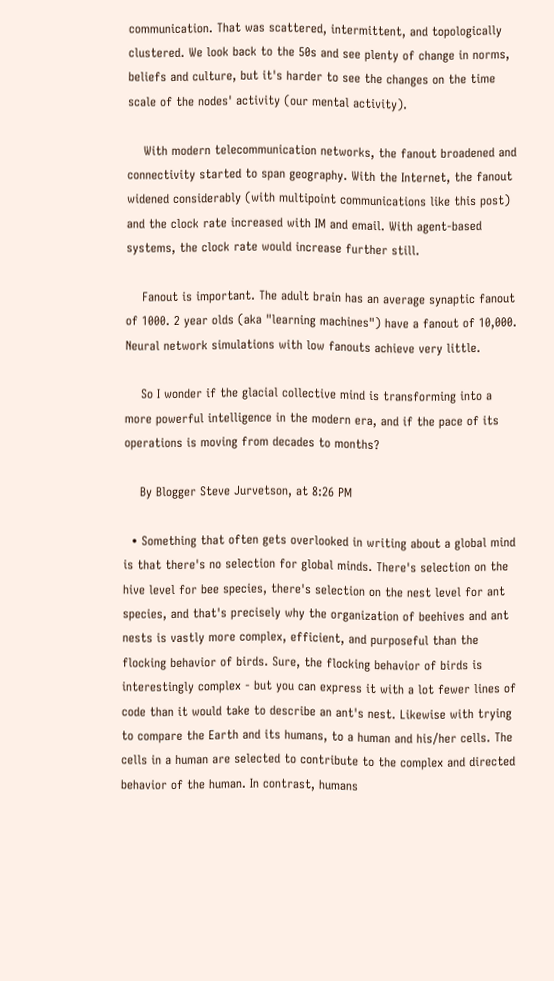communication. That was scattered, intermittent, and topologically clustered. We look back to the 50s and see plenty of change in norms, beliefs and culture, but it's harder to see the changes on the time scale of the nodes' activity (our mental activity).

    With modern telecommunication networks, the fanout broadened and connectivity started to span geography. With the Internet, the fanout widened considerably (with multipoint communications like this post) and the clock rate increased with IM and email. With agent-based systems, the clock rate would increase further still.

    Fanout is important. The adult brain has an average synaptic fanout of 1000. 2 year olds (aka "learning machines") have a fanout of 10,000. Neural network simulations with low fanouts achieve very little.

    So I wonder if the glacial collective mind is transforming into a more powerful intelligence in the modern era, and if the pace of its operations is moving from decades to months?

    By Blogger Steve Jurvetson, at 8:26 PM

  • Something that often gets overlooked in writing about a global mind is that there's no selection for global minds. There's selection on the hive level for bee species, there's selection on the nest level for ant species, and that's precisely why the organization of beehives and ant nests is vastly more complex, efficient, and purposeful than the flocking behavior of birds. Sure, the flocking behavior of birds is interestingly complex - but you can express it with a lot fewer lines of code than it would take to describe an ant's nest. Likewise with trying to compare the Earth and its humans, to a human and his/her cells. The cells in a human are selected to contribute to the complex and directed behavior of the human. In contrast, humans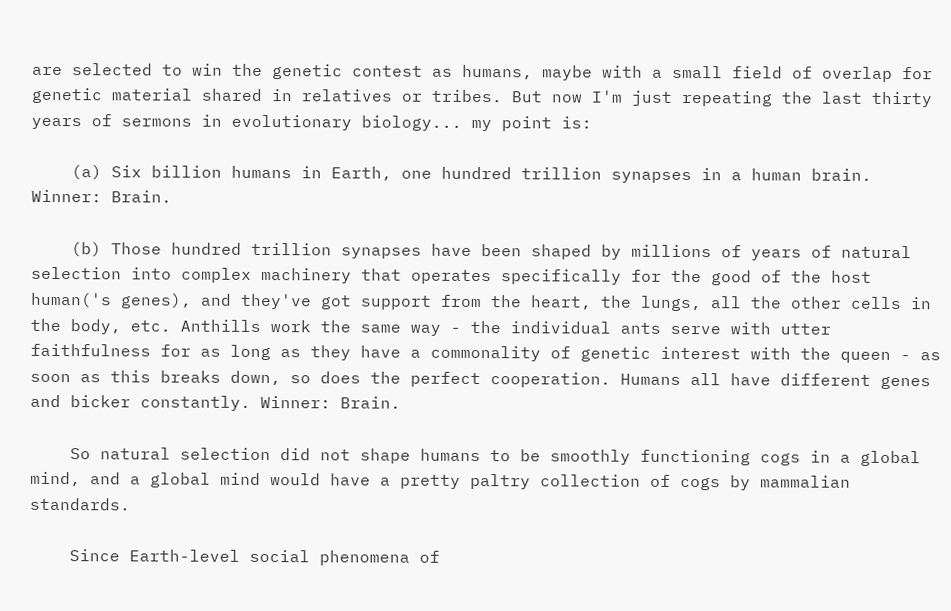are selected to win the genetic contest as humans, maybe with a small field of overlap for genetic material shared in relatives or tribes. But now I'm just repeating the last thirty years of sermons in evolutionary biology... my point is:

    (a) Six billion humans in Earth, one hundred trillion synapses in a human brain. Winner: Brain.

    (b) Those hundred trillion synapses have been shaped by millions of years of natural selection into complex machinery that operates specifically for the good of the host human('s genes), and they've got support from the heart, the lungs, all the other cells in the body, etc. Anthills work the same way - the individual ants serve with utter faithfulness for as long as they have a commonality of genetic interest with the queen - as soon as this breaks down, so does the perfect cooperation. Humans all have different genes and bicker constantly. Winner: Brain.

    So natural selection did not shape humans to be smoothly functioning cogs in a global mind, and a global mind would have a pretty paltry collection of cogs by mammalian standards.

    Since Earth-level social phenomena of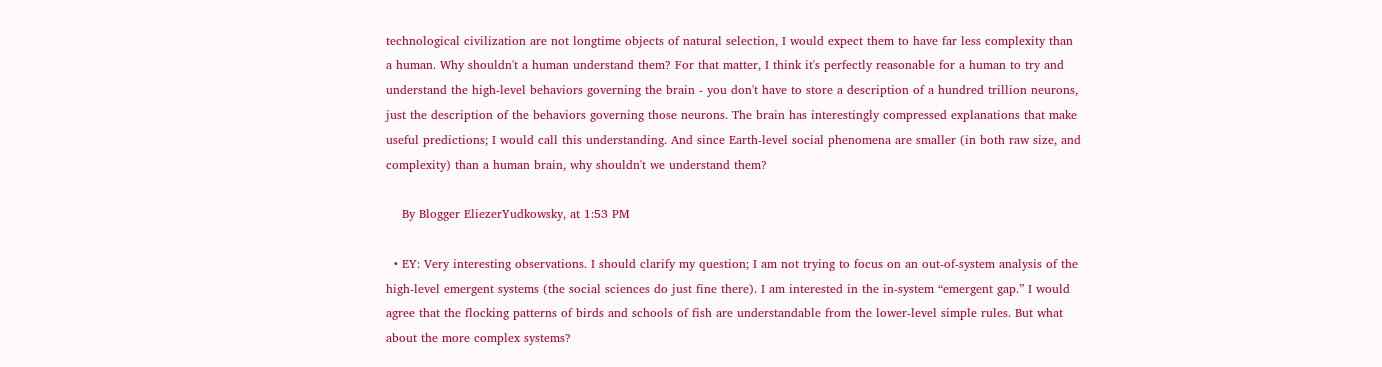technological civilization are not longtime objects of natural selection, I would expect them to have far less complexity than a human. Why shouldn't a human understand them? For that matter, I think it's perfectly reasonable for a human to try and understand the high-level behaviors governing the brain - you don't have to store a description of a hundred trillion neurons, just the description of the behaviors governing those neurons. The brain has interestingly compressed explanations that make useful predictions; I would call this understanding. And since Earth-level social phenomena are smaller (in both raw size, and complexity) than a human brain, why shouldn't we understand them?

    By Blogger EliezerYudkowsky, at 1:53 PM

  • EY: Very interesting observations. I should clarify my question; I am not trying to focus on an out-of-system analysis of the high-level emergent systems (the social sciences do just fine there). I am interested in the in-system “emergent gap.” I would agree that the flocking patterns of birds and schools of fish are understandable from the lower-level simple rules. But what about the more complex systems?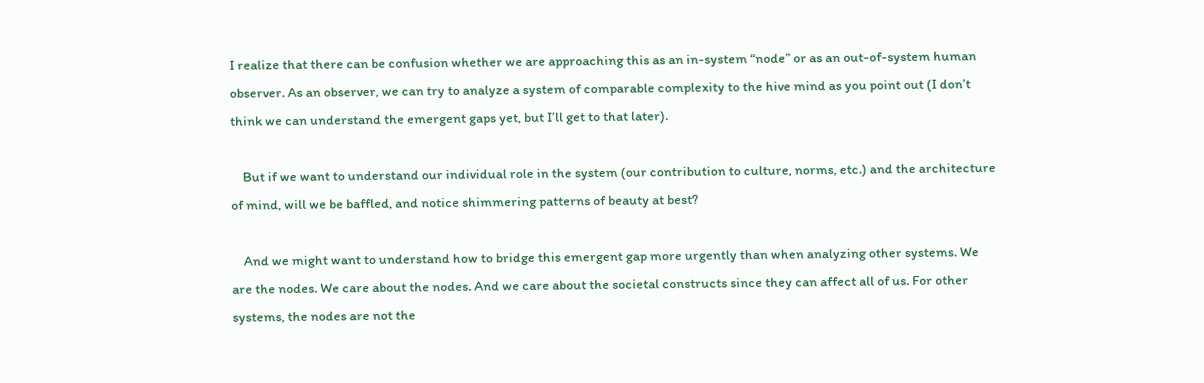I realize that there can be confusion whether we are approaching this as an in-system “node” or as an out-of-system human observer. As an observer, we can try to analyze a system of comparable complexity to the hive mind as you point out (I don’t think we can understand the emergent gaps yet, but I’ll get to that later).

    But if we want to understand our individual role in the system (our contribution to culture, norms, etc.) and the architecture of mind, will we be baffled, and notice shimmering patterns of beauty at best?

    And we might want to understand how to bridge this emergent gap more urgently than when analyzing other systems. We are the nodes. We care about the nodes. And we care about the societal constructs since they can affect all of us. For other systems, the nodes are not the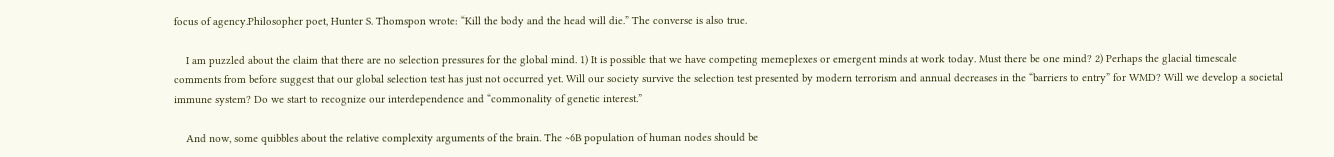focus of agency.Philosopher poet, Hunter S. Thomspon wrote: “Kill the body and the head will die.” The converse is also true.

    I am puzzled about the claim that there are no selection pressures for the global mind. 1) It is possible that we have competing memeplexes or emergent minds at work today. Must there be one mind? 2) Perhaps the glacial timescale comments from before suggest that our global selection test has just not occurred yet. Will our society survive the selection test presented by modern terrorism and annual decreases in the “barriers to entry” for WMD? Will we develop a societal immune system? Do we start to recognize our interdependence and “commonality of genetic interest.”

    And now, some quibbles about the relative complexity arguments of the brain. The ~6B population of human nodes should be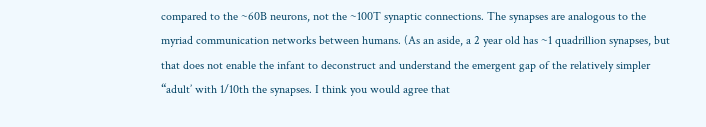compared to the ~60B neurons, not the ~100T synaptic connections. The synapses are analogous to the myriad communication networks between humans. (As an aside, a 2 year old has ~1 quadrillion synapses, but that does not enable the infant to deconstruct and understand the emergent gap of the relatively simpler “adult’ with 1/10th the synapses. I think you would agree that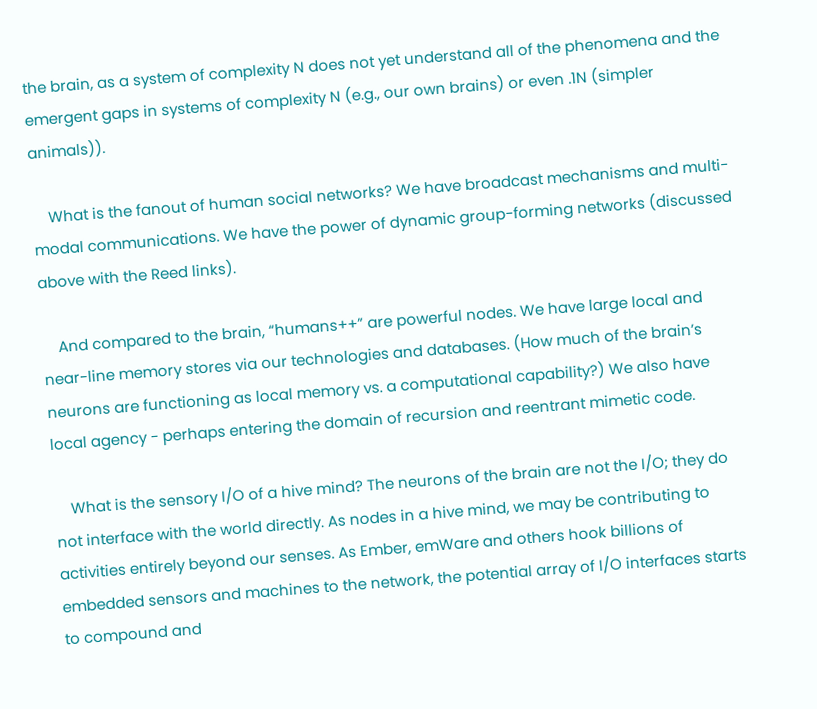the brain, as a system of complexity N does not yet understand all of the phenomena and the emergent gaps in systems of complexity N (e.g., our own brains) or even .1N (simpler animals)).

    What is the fanout of human social networks? We have broadcast mechanisms and multi-modal communications. We have the power of dynamic group-forming networks (discussed above with the Reed links).

    And compared to the brain, “humans++” are powerful nodes. We have large local and near-line memory stores via our technologies and databases. (How much of the brain’s neurons are functioning as local memory vs. a computational capability?) We also have local agency - perhaps entering the domain of recursion and reentrant mimetic code.

    What is the sensory I/O of a hive mind? The neurons of the brain are not the I/O; they do not interface with the world directly. As nodes in a hive mind, we may be contributing to activities entirely beyond our senses. As Ember, emWare and others hook billions of embedded sensors and machines to the network, the potential array of I/O interfaces starts to compound and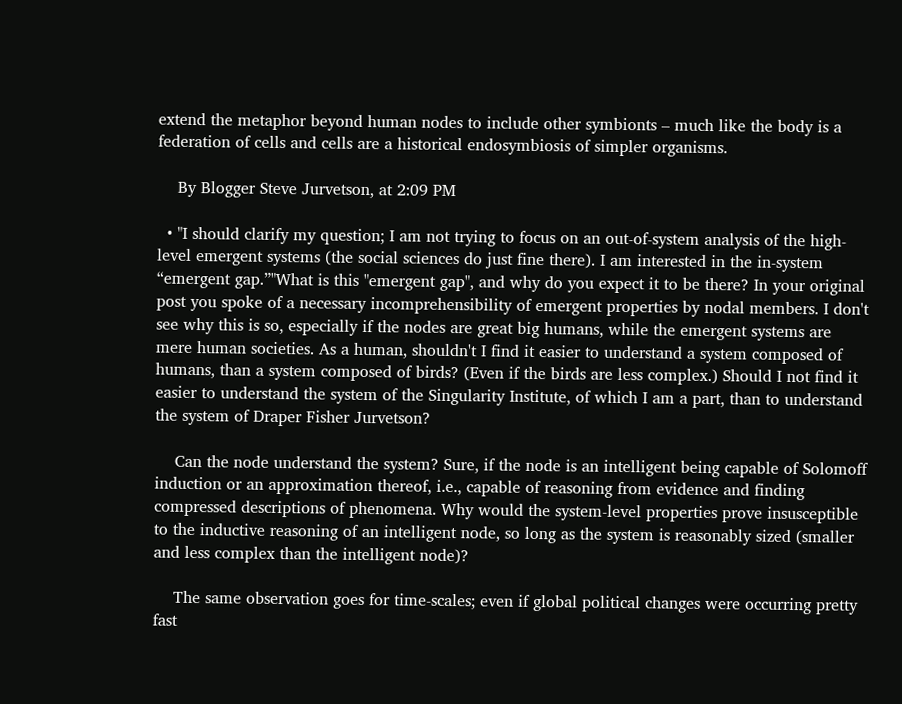extend the metaphor beyond human nodes to include other symbionts – much like the body is a federation of cells and cells are a historical endosymbiosis of simpler organisms.

    By Blogger Steve Jurvetson, at 2:09 PM

  • "I should clarify my question; I am not trying to focus on an out-of-system analysis of the high-level emergent systems (the social sciences do just fine there). I am interested in the in-system “emergent gap.”"What is this "emergent gap", and why do you expect it to be there? In your original post you spoke of a necessary incomprehensibility of emergent properties by nodal members. I don't see why this is so, especially if the nodes are great big humans, while the emergent systems are mere human societies. As a human, shouldn't I find it easier to understand a system composed of humans, than a system composed of birds? (Even if the birds are less complex.) Should I not find it easier to understand the system of the Singularity Institute, of which I am a part, than to understand the system of Draper Fisher Jurvetson?

    Can the node understand the system? Sure, if the node is an intelligent being capable of Solomoff induction or an approximation thereof, i.e., capable of reasoning from evidence and finding compressed descriptions of phenomena. Why would the system-level properties prove insusceptible to the inductive reasoning of an intelligent node, so long as the system is reasonably sized (smaller and less complex than the intelligent node)?

    The same observation goes for time-scales; even if global political changes were occurring pretty fast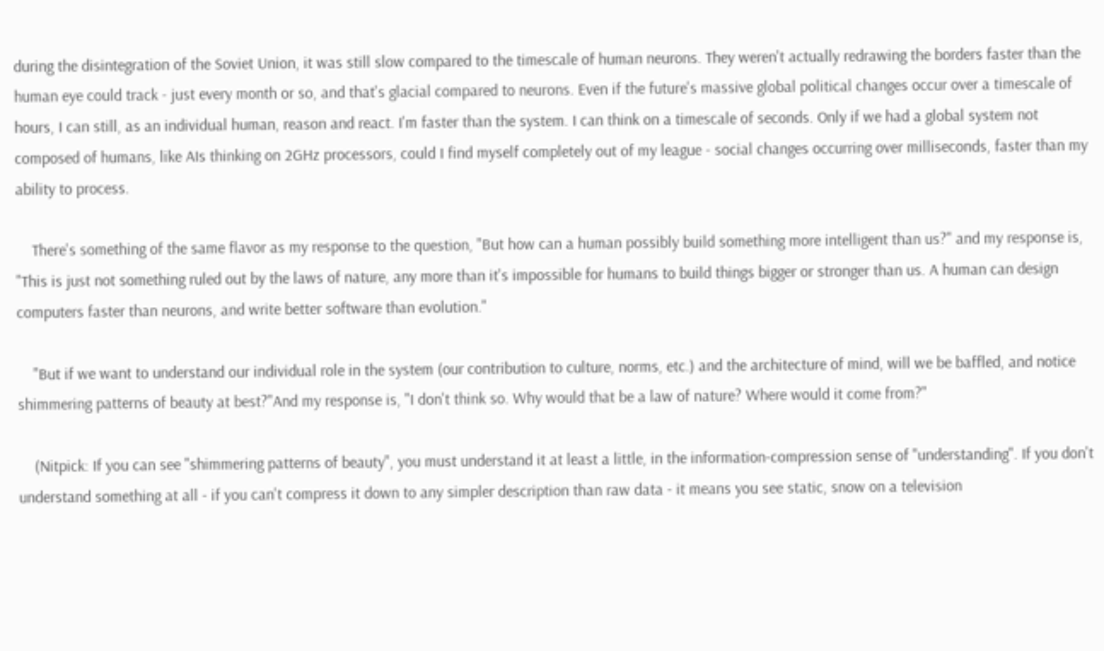during the disintegration of the Soviet Union, it was still slow compared to the timescale of human neurons. They weren't actually redrawing the borders faster than the human eye could track - just every month or so, and that's glacial compared to neurons. Even if the future's massive global political changes occur over a timescale of hours, I can still, as an individual human, reason and react. I'm faster than the system. I can think on a timescale of seconds. Only if we had a global system not composed of humans, like AIs thinking on 2GHz processors, could I find myself completely out of my league - social changes occurring over milliseconds, faster than my ability to process.

    There's something of the same flavor as my response to the question, "But how can a human possibly build something more intelligent than us?" and my response is, "This is just not something ruled out by the laws of nature, any more than it's impossible for humans to build things bigger or stronger than us. A human can design computers faster than neurons, and write better software than evolution."

    "But if we want to understand our individual role in the system (our contribution to culture, norms, etc.) and the architecture of mind, will we be baffled, and notice shimmering patterns of beauty at best?"And my response is, "I don't think so. Why would that be a law of nature? Where would it come from?"

    (Nitpick: If you can see "shimmering patterns of beauty", you must understand it at least a little, in the information-compression sense of "understanding". If you don't understand something at all - if you can't compress it down to any simpler description than raw data - it means you see static, snow on a television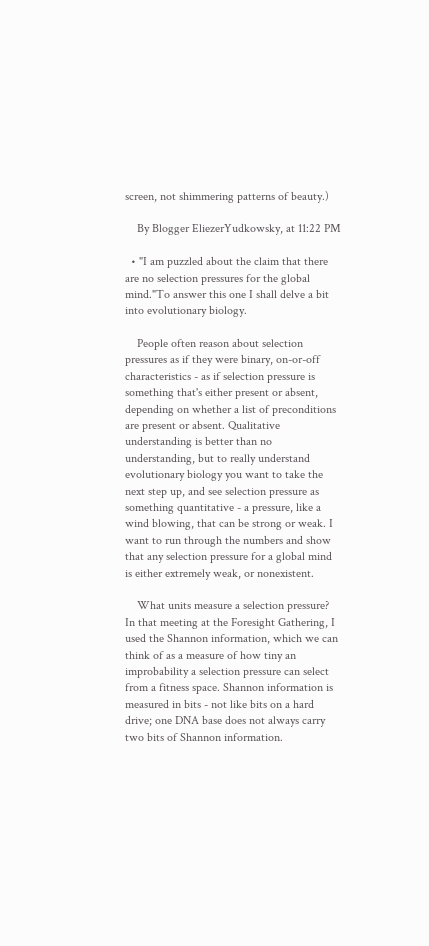screen, not shimmering patterns of beauty.)

    By Blogger EliezerYudkowsky, at 11:22 PM

  • "I am puzzled about the claim that there are no selection pressures for the global mind."To answer this one I shall delve a bit into evolutionary biology.

    People often reason about selection pressures as if they were binary, on-or-off characteristics - as if selection pressure is something that's either present or absent, depending on whether a list of preconditions are present or absent. Qualitative understanding is better than no understanding, but to really understand evolutionary biology you want to take the next step up, and see selection pressure as something quantitative - a pressure, like a wind blowing, that can be strong or weak. I want to run through the numbers and show that any selection pressure for a global mind is either extremely weak, or nonexistent.

    What units measure a selection pressure? In that meeting at the Foresight Gathering, I used the Shannon information, which we can think of as a measure of how tiny an improbability a selection pressure can select from a fitness space. Shannon information is measured in bits - not like bits on a hard drive; one DNA base does not always carry two bits of Shannon information.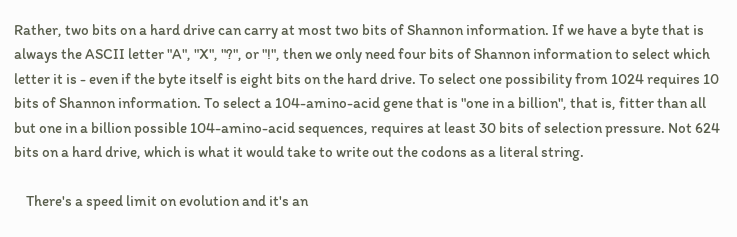Rather, two bits on a hard drive can carry at most two bits of Shannon information. If we have a byte that is always the ASCII letter "A", "X", "?", or "!", then we only need four bits of Shannon information to select which letter it is - even if the byte itself is eight bits on the hard drive. To select one possibility from 1024 requires 10 bits of Shannon information. To select a 104-amino-acid gene that is "one in a billion", that is, fitter than all but one in a billion possible 104-amino-acid sequences, requires at least 30 bits of selection pressure. Not 624 bits on a hard drive, which is what it would take to write out the codons as a literal string.

    There's a speed limit on evolution and it's an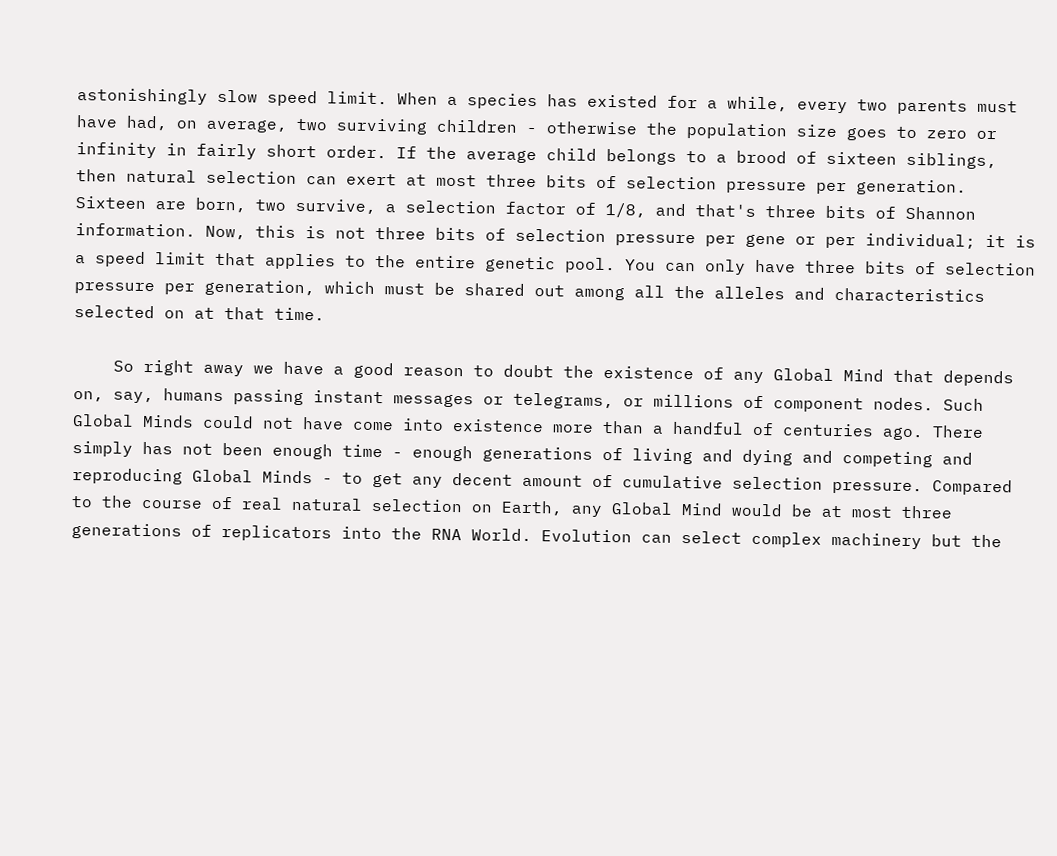astonishingly slow speed limit. When a species has existed for a while, every two parents must have had, on average, two surviving children - otherwise the population size goes to zero or infinity in fairly short order. If the average child belongs to a brood of sixteen siblings, then natural selection can exert at most three bits of selection pressure per generation. Sixteen are born, two survive, a selection factor of 1/8, and that's three bits of Shannon information. Now, this is not three bits of selection pressure per gene or per individual; it is a speed limit that applies to the entire genetic pool. You can only have three bits of selection pressure per generation, which must be shared out among all the alleles and characteristics selected on at that time.

    So right away we have a good reason to doubt the existence of any Global Mind that depends on, say, humans passing instant messages or telegrams, or millions of component nodes. Such Global Minds could not have come into existence more than a handful of centuries ago. There simply has not been enough time - enough generations of living and dying and competing and reproducing Global Minds - to get any decent amount of cumulative selection pressure. Compared to the course of real natural selection on Earth, any Global Mind would be at most three generations of replicators into the RNA World. Evolution can select complex machinery but the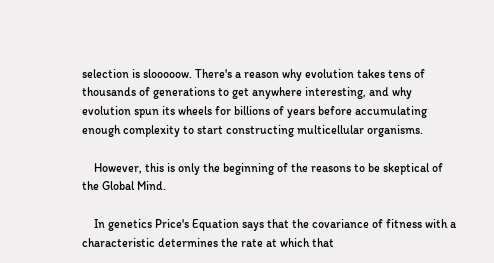selection is slooooow. There's a reason why evolution takes tens of thousands of generations to get anywhere interesting, and why evolution spun its wheels for billions of years before accumulating enough complexity to start constructing multicellular organisms.

    However, this is only the beginning of the reasons to be skeptical of the Global Mind.

    In genetics Price's Equation says that the covariance of fitness with a characteristic determines the rate at which that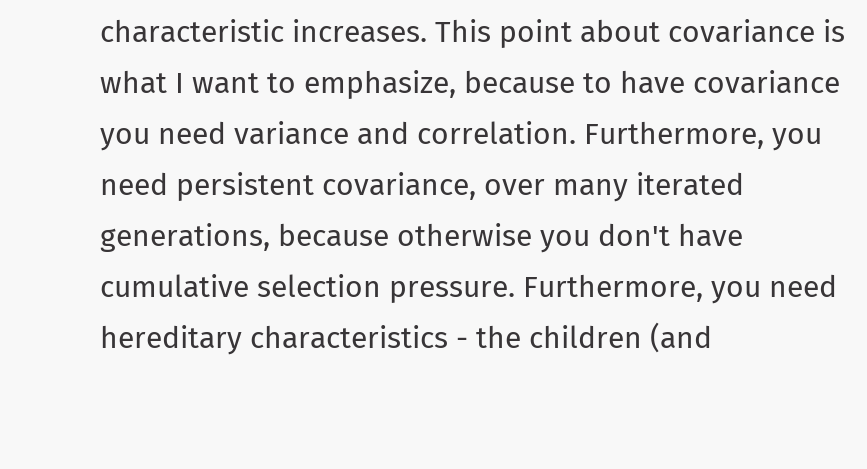characteristic increases. This point about covariance is what I want to emphasize, because to have covariance you need variance and correlation. Furthermore, you need persistent covariance, over many iterated generations, because otherwise you don't have cumulative selection pressure. Furthermore, you need hereditary characteristics - the children (and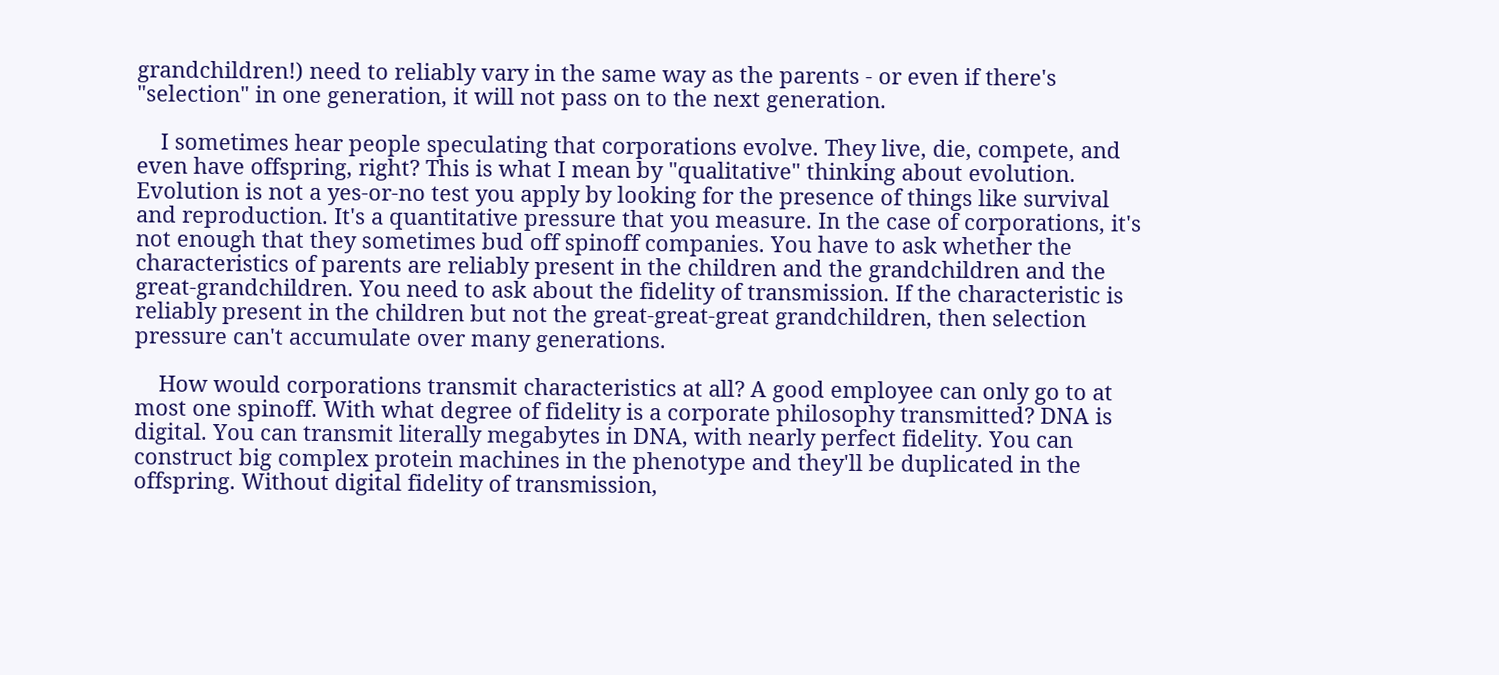grandchildren!) need to reliably vary in the same way as the parents - or even if there's "selection" in one generation, it will not pass on to the next generation.

    I sometimes hear people speculating that corporations evolve. They live, die, compete, and even have offspring, right? This is what I mean by "qualitative" thinking about evolution. Evolution is not a yes-or-no test you apply by looking for the presence of things like survival and reproduction. It's a quantitative pressure that you measure. In the case of corporations, it's not enough that they sometimes bud off spinoff companies. You have to ask whether the characteristics of parents are reliably present in the children and the grandchildren and the great-grandchildren. You need to ask about the fidelity of transmission. If the characteristic is reliably present in the children but not the great-great-great grandchildren, then selection pressure can't accumulate over many generations.

    How would corporations transmit characteristics at all? A good employee can only go to at most one spinoff. With what degree of fidelity is a corporate philosophy transmitted? DNA is digital. You can transmit literally megabytes in DNA, with nearly perfect fidelity. You can construct big complex protein machines in the phenotype and they'll be duplicated in the offspring. Without digital fidelity of transmission,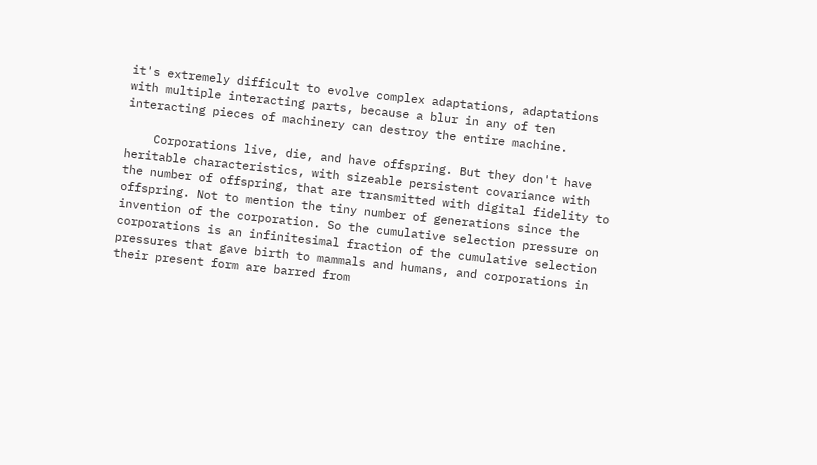it's extremely difficult to evolve complex adaptations, adaptations with multiple interacting parts, because a blur in any of ten interacting pieces of machinery can destroy the entire machine.

    Corporations live, die, and have offspring. But they don't have heritable characteristics, with sizeable persistent covariance with the number of offspring, that are transmitted with digital fidelity to offspring. Not to mention the tiny number of generations since the invention of the corporation. So the cumulative selection pressure on corporations is an infinitesimal fraction of the cumulative selection pressures that gave birth to mammals and humans, and corporations in their present form are barred from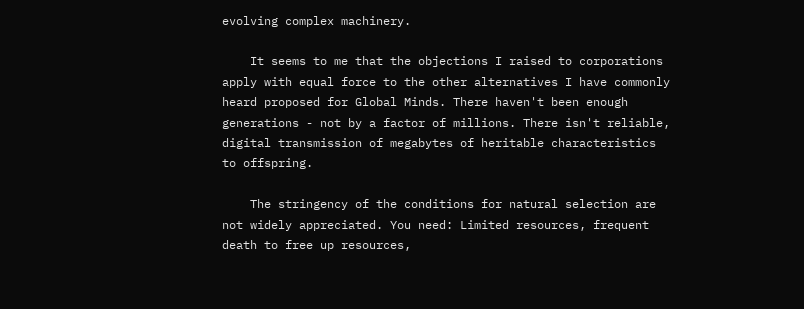evolving complex machinery.

    It seems to me that the objections I raised to corporations apply with equal force to the other alternatives I have commonly heard proposed for Global Minds. There haven't been enough generations - not by a factor of millions. There isn't reliable, digital transmission of megabytes of heritable characteristics to offspring.

    The stringency of the conditions for natural selection are not widely appreciated. You need: Limited resources, frequent death to free up resources,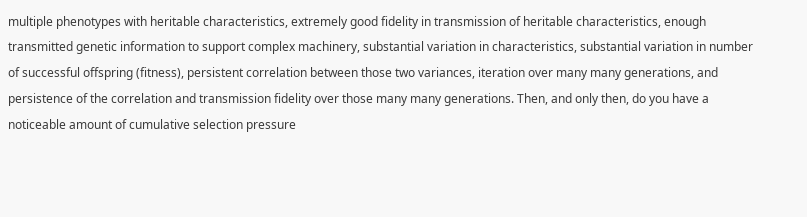multiple phenotypes with heritable characteristics, extremely good fidelity in transmission of heritable characteristics, enough transmitted genetic information to support complex machinery, substantial variation in characteristics, substantial variation in number of successful offspring (fitness), persistent correlation between those two variances, iteration over many many generations, and persistence of the correlation and transmission fidelity over those many many generations. Then, and only then, do you have a noticeable amount of cumulative selection pressure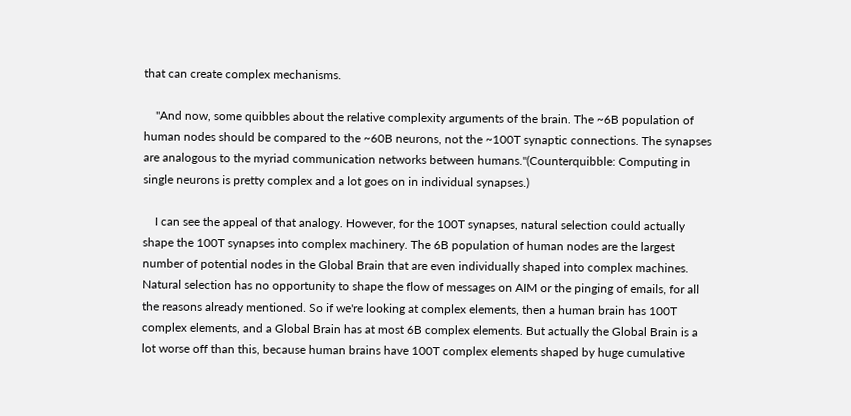that can create complex mechanisms.

    "And now, some quibbles about the relative complexity arguments of the brain. The ~6B population of human nodes should be compared to the ~60B neurons, not the ~100T synaptic connections. The synapses are analogous to the myriad communication networks between humans."(Counterquibble: Computing in single neurons is pretty complex and a lot goes on in individual synapses.)

    I can see the appeal of that analogy. However, for the 100T synapses, natural selection could actually shape the 100T synapses into complex machinery. The 6B population of human nodes are the largest number of potential nodes in the Global Brain that are even individually shaped into complex machines. Natural selection has no opportunity to shape the flow of messages on AIM or the pinging of emails, for all the reasons already mentioned. So if we're looking at complex elements, then a human brain has 100T complex elements, and a Global Brain has at most 6B complex elements. But actually the Global Brain is a lot worse off than this, because human brains have 100T complex elements shaped by huge cumulative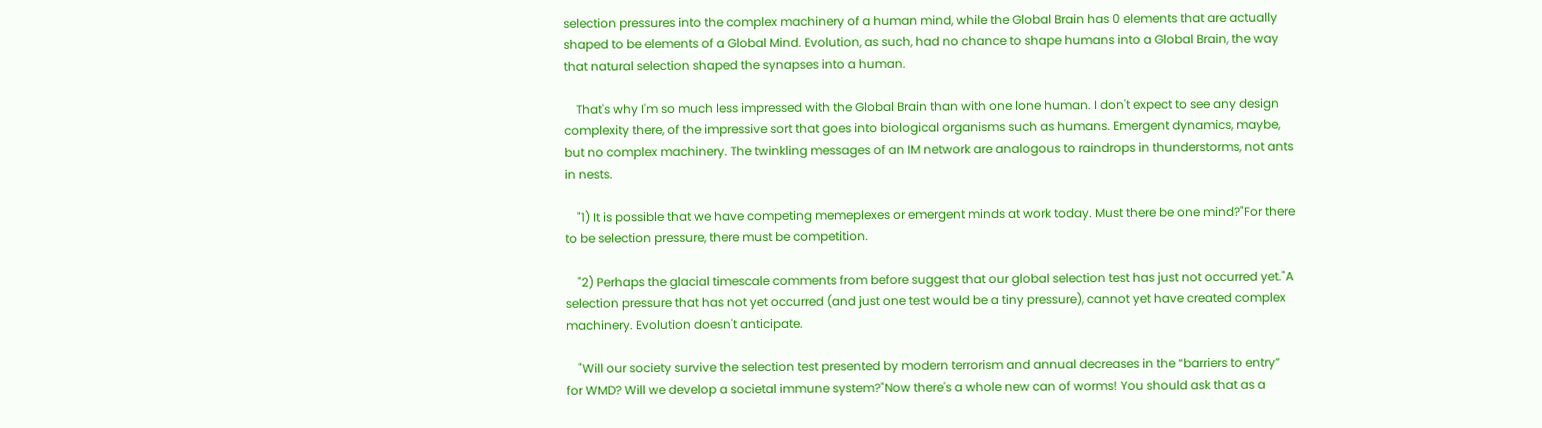selection pressures into the complex machinery of a human mind, while the Global Brain has 0 elements that are actually shaped to be elements of a Global Mind. Evolution, as such, had no chance to shape humans into a Global Brain, the way that natural selection shaped the synapses into a human.

    That's why I'm so much less impressed with the Global Brain than with one lone human. I don't expect to see any design complexity there, of the impressive sort that goes into biological organisms such as humans. Emergent dynamics, maybe, but no complex machinery. The twinkling messages of an IM network are analogous to raindrops in thunderstorms, not ants in nests.

    "1) It is possible that we have competing memeplexes or emergent minds at work today. Must there be one mind?"For there to be selection pressure, there must be competition.

    "2) Perhaps the glacial timescale comments from before suggest that our global selection test has just not occurred yet."A selection pressure that has not yet occurred (and just one test would be a tiny pressure), cannot yet have created complex machinery. Evolution doesn't anticipate.

    "Will our society survive the selection test presented by modern terrorism and annual decreases in the “barriers to entry” for WMD? Will we develop a societal immune system?"Now there's a whole new can of worms! You should ask that as a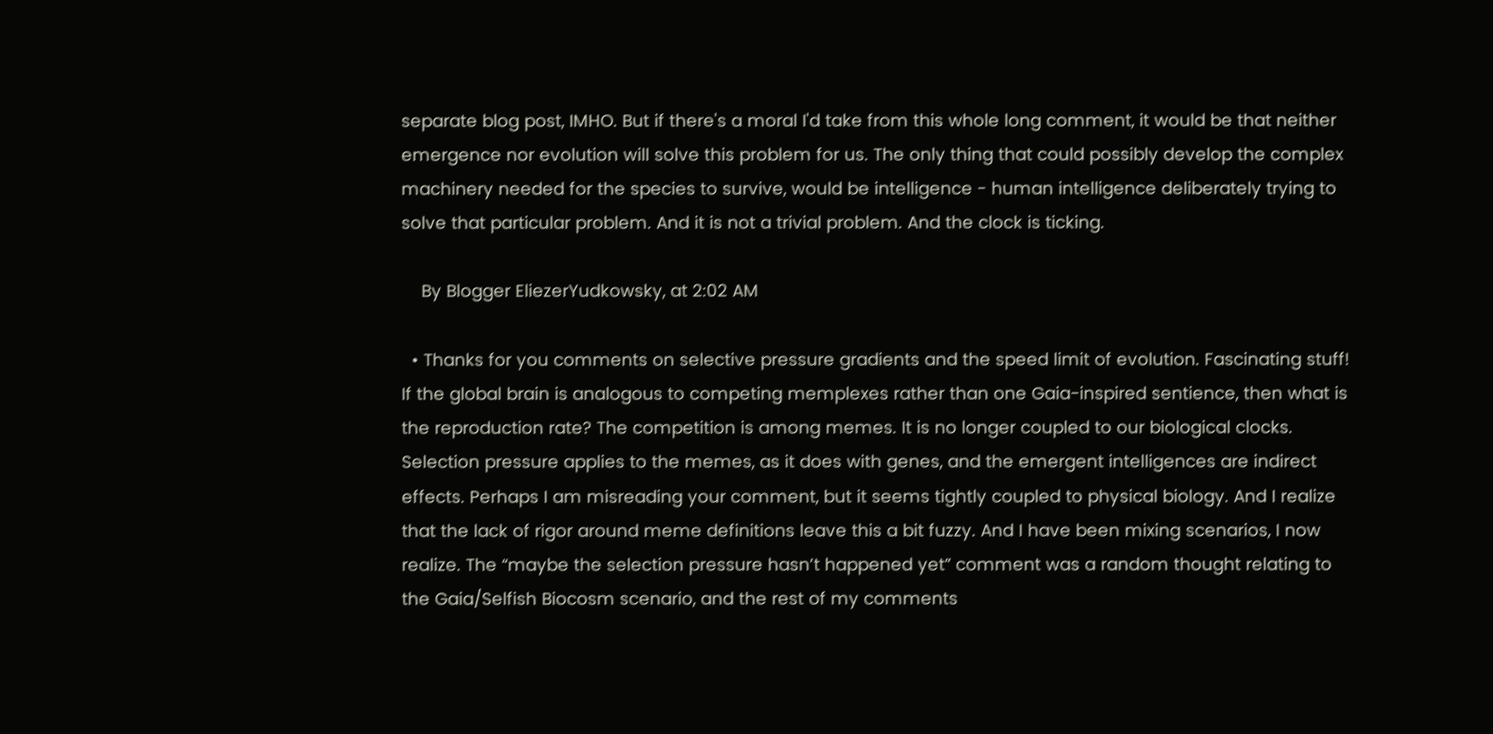separate blog post, IMHO. But if there's a moral I'd take from this whole long comment, it would be that neither emergence nor evolution will solve this problem for us. The only thing that could possibly develop the complex machinery needed for the species to survive, would be intelligence - human intelligence deliberately trying to solve that particular problem. And it is not a trivial problem. And the clock is ticking.

    By Blogger EliezerYudkowsky, at 2:02 AM

  • Thanks for you comments on selective pressure gradients and the speed limit of evolution. Fascinating stuff! If the global brain is analogous to competing memplexes rather than one Gaia-inspired sentience, then what is the reproduction rate? The competition is among memes. It is no longer coupled to our biological clocks. Selection pressure applies to the memes, as it does with genes, and the emergent intelligences are indirect effects. Perhaps I am misreading your comment, but it seems tightly coupled to physical biology. And I realize that the lack of rigor around meme definitions leave this a bit fuzzy. And I have been mixing scenarios, I now realize. The “maybe the selection pressure hasn’t happened yet” comment was a random thought relating to the Gaia/Selfish Biocosm scenario, and the rest of my comments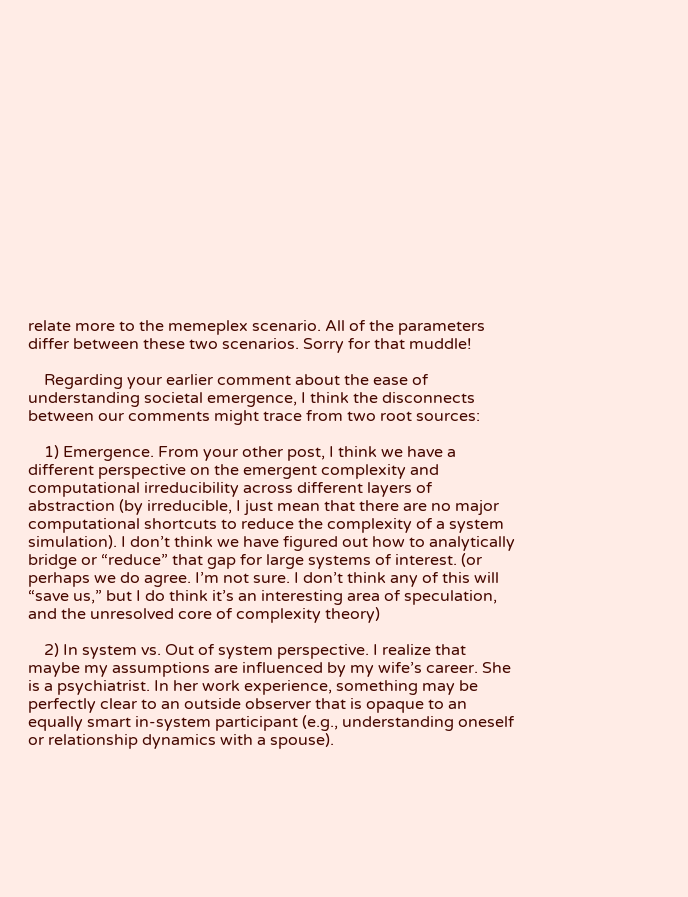relate more to the memeplex scenario. All of the parameters differ between these two scenarios. Sorry for that muddle!

    Regarding your earlier comment about the ease of understanding societal emergence, I think the disconnects between our comments might trace from two root sources:

    1) Emergence. From your other post, I think we have a different perspective on the emergent complexity and computational irreducibility across different layers of abstraction (by irreducible, I just mean that there are no major computational shortcuts to reduce the complexity of a system simulation). I don’t think we have figured out how to analytically bridge or “reduce” that gap for large systems of interest. (or perhaps we do agree. I’m not sure. I don’t think any of this will “save us,” but I do think it’s an interesting area of speculation, and the unresolved core of complexity theory)

    2) In system vs. Out of system perspective. I realize that maybe my assumptions are influenced by my wife’s career. She is a psychiatrist. In her work experience, something may be perfectly clear to an outside observer that is opaque to an equally smart in-system participant (e.g., understanding oneself or relationship dynamics with a spouse).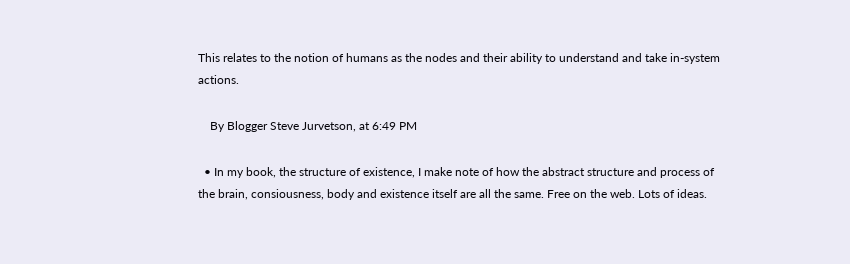This relates to the notion of humans as the nodes and their ability to understand and take in-system actions.

    By Blogger Steve Jurvetson, at 6:49 PM

  • In my book, the structure of existence, I make note of how the abstract structure and process of the brain, consiousness, body and existence itself are all the same. Free on the web. Lots of ideas.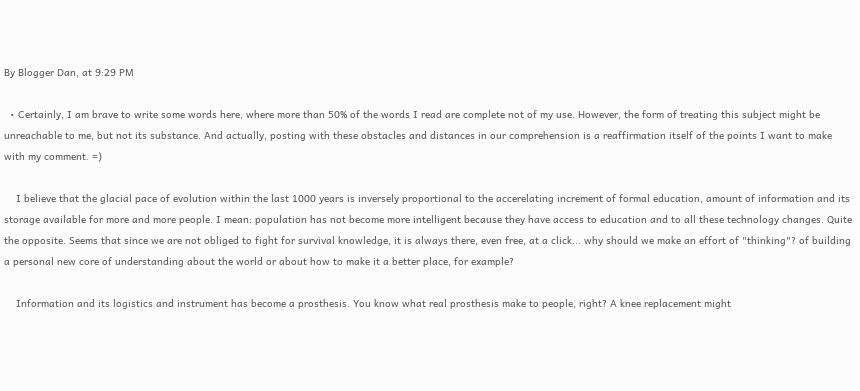By Blogger Dan, at 9:29 PM

  • Certainly, I am brave to write some words here, where more than 50% of the words I read are complete not of my use. However, the form of treating this subject might be unreachable to me, but not its substance. And actually, posting with these obstacles and distances in our comprehension is a reaffirmation itself of the points I want to make with my comment. =)

    I believe that the glacial pace of evolution within the last 1000 years is inversely proportional to the accerelating increment of formal education, amount of information and its storage available for more and more people. I mean: population has not become more intelligent because they have access to education and to all these technology changes. Quite the opposite. Seems that since we are not obliged to fight for survival knowledge, it is always there, even free, at a click... why should we make an effort of "thinking"? of building a personal new core of understanding about the world or about how to make it a better place, for example?

    Information and its logistics and instrument has become a prosthesis. You know what real prosthesis make to people, right? A knee replacement might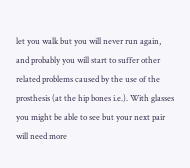let you walk but you will never run again, and probably you will start to suffer other related problems caused by the use of the prosthesis (at the hip bones i.e.). With glasses you might be able to see but your next pair will need more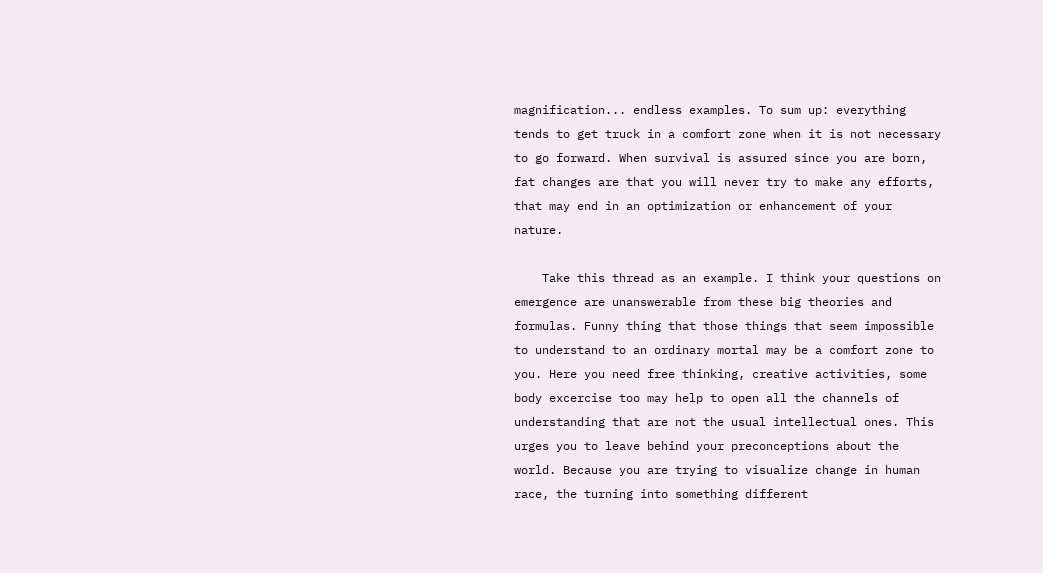magnification... endless examples. To sum up: everything tends to get truck in a comfort zone when it is not necessary to go forward. When survival is assured since you are born, fat changes are that you will never try to make any efforts, that may end in an optimization or enhancement of your nature.

    Take this thread as an example. I think your questions on emergence are unanswerable from these big theories and formulas. Funny thing that those things that seem impossible to understand to an ordinary mortal may be a comfort zone to you. Here you need free thinking, creative activities, some body excercise too may help to open all the channels of understanding that are not the usual intellectual ones. This urges you to leave behind your preconceptions about the world. Because you are trying to visualize change in human race, the turning into something different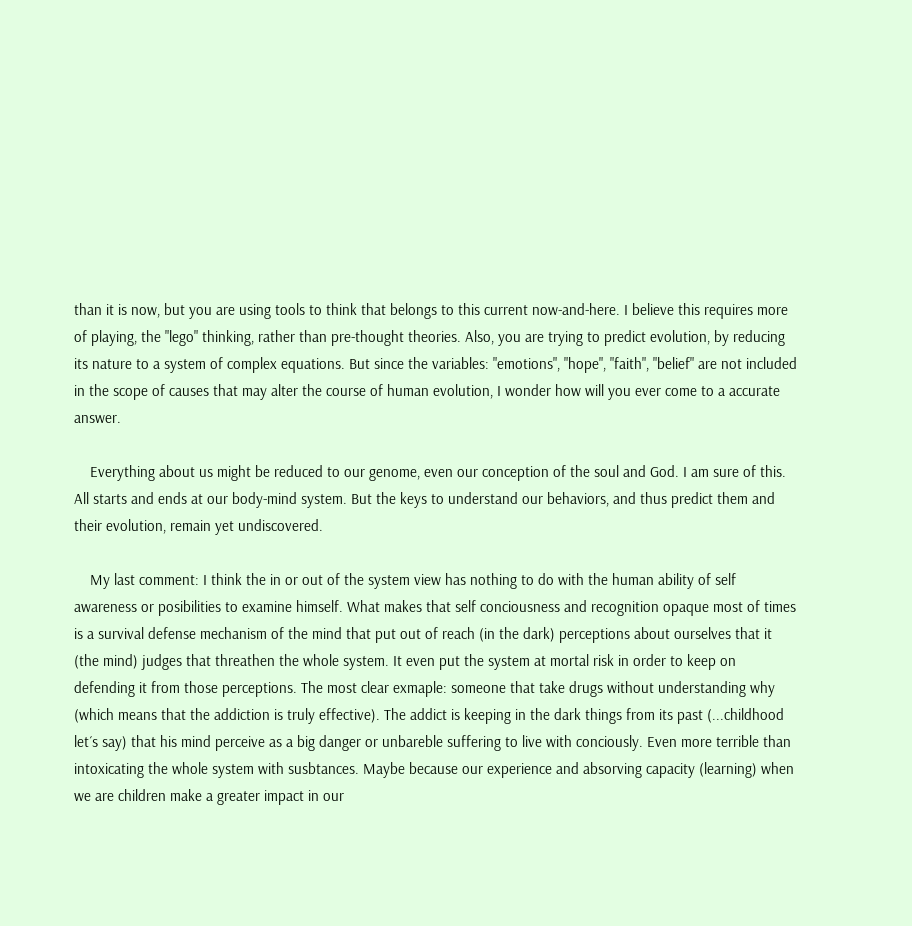than it is now, but you are using tools to think that belongs to this current now-and-here. I believe this requires more of playing, the "lego" thinking, rather than pre-thought theories. Also, you are trying to predict evolution, by reducing its nature to a system of complex equations. But since the variables: "emotions", "hope", "faith", "belief" are not included in the scope of causes that may alter the course of human evolution, I wonder how will you ever come to a accurate answer.

    Everything about us might be reduced to our genome, even our conception of the soul and God. I am sure of this. All starts and ends at our body-mind system. But the keys to understand our behaviors, and thus predict them and their evolution, remain yet undiscovered.

    My last comment: I think the in or out of the system view has nothing to do with the human ability of self awareness or posibilities to examine himself. What makes that self conciousness and recognition opaque most of times is a survival defense mechanism of the mind that put out of reach (in the dark) perceptions about ourselves that it (the mind) judges that threathen the whole system. It even put the system at mortal risk in order to keep on defending it from those perceptions. The most clear exmaple: someone that take drugs without understanding why (which means that the addiction is truly effective). The addict is keeping in the dark things from its past (...childhood let´s say) that his mind perceive as a big danger or unbareble suffering to live with conciously. Even more terrible than intoxicating the whole system with susbtances. Maybe because our experience and absorving capacity (learning) when we are children make a greater impact in our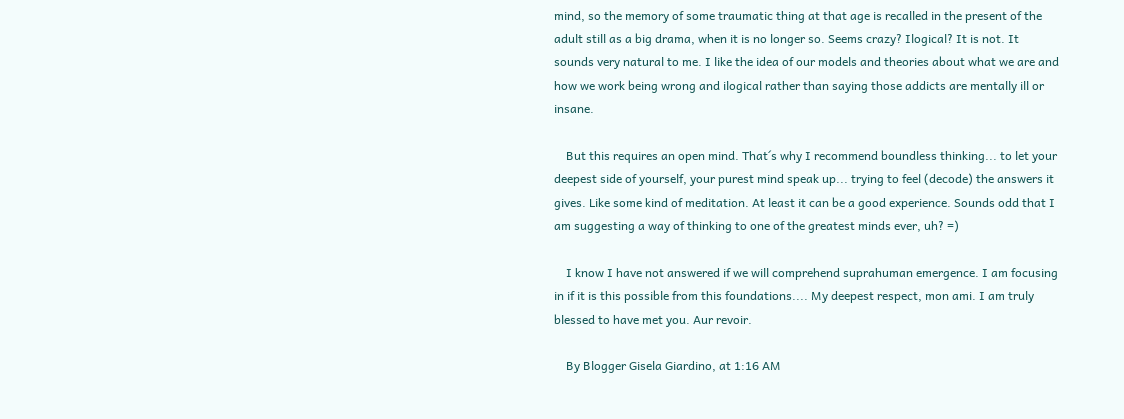mind, so the memory of some traumatic thing at that age is recalled in the present of the adult still as a big drama, when it is no longer so. Seems crazy? Ilogical? It is not. It sounds very natural to me. I like the idea of our models and theories about what we are and how we work being wrong and ilogical rather than saying those addicts are mentally ill or insane.

    But this requires an open mind. That´s why I recommend boundless thinking... to let your deepest side of yourself, your purest mind speak up... trying to feel (decode) the answers it gives. Like some kind of meditation. At least it can be a good experience. Sounds odd that I am suggesting a way of thinking to one of the greatest minds ever, uh? =)

    I know I have not answered if we will comprehend suprahuman emergence. I am focusing in if it is this possible from this foundations.... My deepest respect, mon ami. I am truly blessed to have met you. Aur revoir.

    By Blogger Gisela Giardino, at 1:16 AM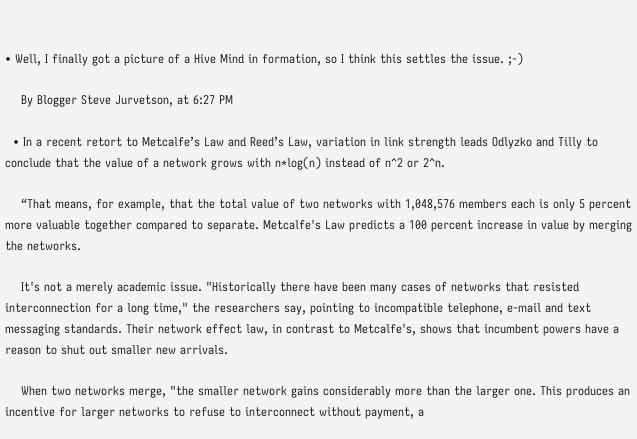• Well, I finally got a picture of a Hive Mind in formation, so I think this settles the issue. ;-)

    By Blogger Steve Jurvetson, at 6:27 PM

  • In a recent retort to Metcalfe’s Law and Reed’s Law, variation in link strength leads Odlyzko and Tilly to conclude that the value of a network grows with n*log(n) instead of n^2 or 2^n.

    “That means, for example, that the total value of two networks with 1,048,576 members each is only 5 percent more valuable together compared to separate. Metcalfe's Law predicts a 100 percent increase in value by merging the networks.

    It's not a merely academic issue. "Historically there have been many cases of networks that resisted interconnection for a long time," the researchers say, pointing to incompatible telephone, e-mail and text messaging standards. Their network effect law, in contrast to Metcalfe's, shows that incumbent powers have a reason to shut out smaller new arrivals.

    When two networks merge, "the smaller network gains considerably more than the larger one. This produces an incentive for larger networks to refuse to interconnect without payment, a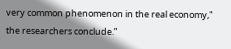very common phenomenon in the real economy," the researchers conclude.”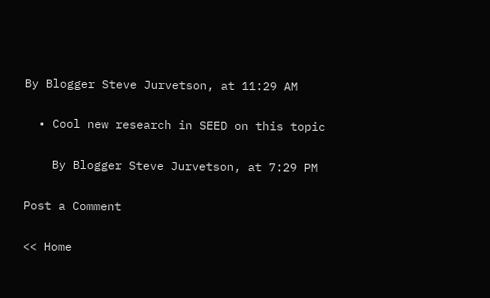By Blogger Steve Jurvetson, at 11:29 AM

  • Cool new research in SEED on this topic

    By Blogger Steve Jurvetson, at 7:29 PM

Post a Comment

<< Home